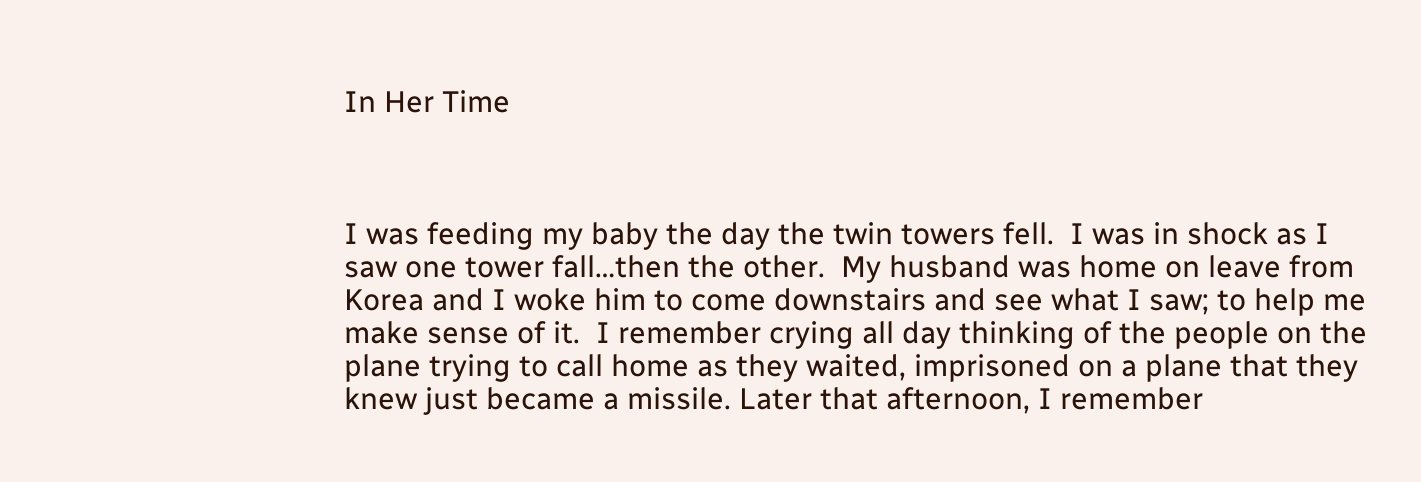In Her Time



I was feeding my baby the day the twin towers fell.  I was in shock as I saw one tower fall…then the other.  My husband was home on leave from Korea and I woke him to come downstairs and see what I saw; to help me make sense of it.  I remember crying all day thinking of the people on the plane trying to call home as they waited, imprisoned on a plane that they knew just became a missile. Later that afternoon, I remember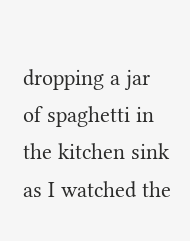dropping a jar of spaghetti in the kitchen sink as I watched the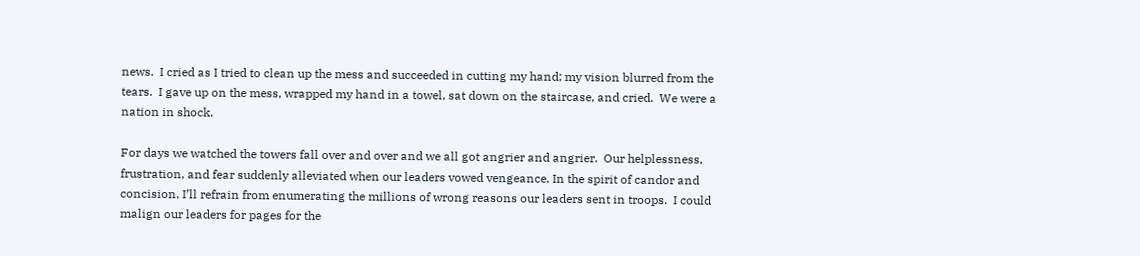news.  I cried as I tried to clean up the mess and succeeded in cutting my hand; my vision blurred from the tears.  I gave up on the mess, wrapped my hand in a towel, sat down on the staircase, and cried.  We were a nation in shock.

For days we watched the towers fall over and over and we all got angrier and angrier.  Our helplessness, frustration, and fear suddenly alleviated when our leaders vowed vengeance. In the spirit of candor and concision, I’ll refrain from enumerating the millions of wrong reasons our leaders sent in troops.  I could malign our leaders for pages for the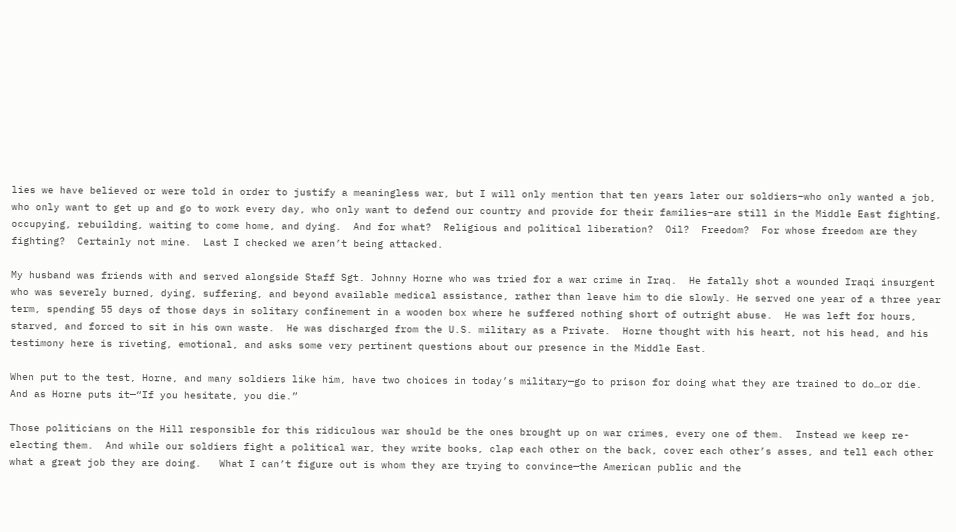lies we have believed or were told in order to justify a meaningless war, but I will only mention that ten years later our soldiers–who only wanted a job, who only want to get up and go to work every day, who only want to defend our country and provide for their families–are still in the Middle East fighting, occupying, rebuilding, waiting to come home, and dying.  And for what?  Religious and political liberation?  Oil?  Freedom?  For whose freedom are they fighting?  Certainly not mine.  Last I checked we aren’t being attacked.

My husband was friends with and served alongside Staff Sgt. Johnny Horne who was tried for a war crime in Iraq.  He fatally shot a wounded Iraqi insurgent who was severely burned, dying, suffering, and beyond available medical assistance, rather than leave him to die slowly. He served one year of a three year term, spending 55 days of those days in solitary confinement in a wooden box where he suffered nothing short of outright abuse.  He was left for hours, starved, and forced to sit in his own waste.  He was discharged from the U.S. military as a Private.  Horne thought with his heart, not his head, and his testimony here is riveting, emotional, and asks some very pertinent questions about our presence in the Middle East.

When put to the test, Horne, and many soldiers like him, have two choices in today’s military—go to prison for doing what they are trained to do…or die.  And as Horne puts it—“If you hesitate, you die.”

Those politicians on the Hill responsible for this ridiculous war should be the ones brought up on war crimes, every one of them.  Instead we keep re-electing them.  And while our soldiers fight a political war, they write books, clap each other on the back, cover each other’s asses, and tell each other what a great job they are doing.   What I can’t figure out is whom they are trying to convince—the American public and the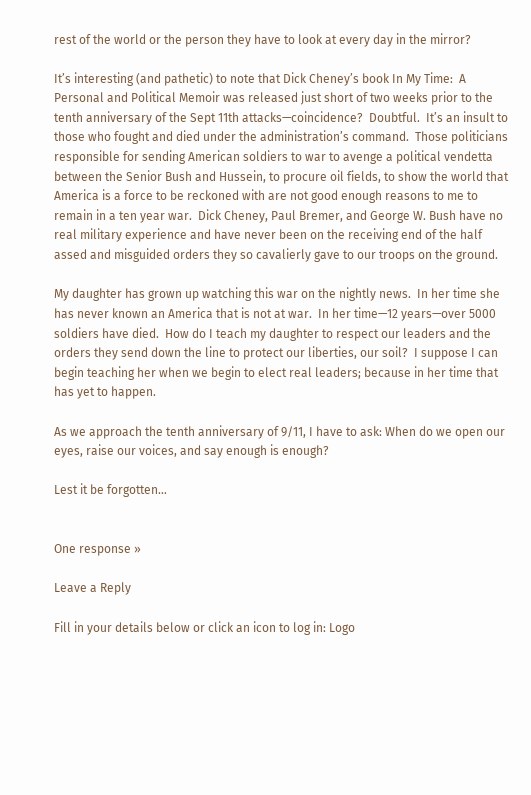rest of the world or the person they have to look at every day in the mirror?

It’s interesting (and pathetic) to note that Dick Cheney’s book In My Time:  A Personal and Political Memoir was released just short of two weeks prior to the tenth anniversary of the Sept 11th attacks—coincidence?  Doubtful.  It’s an insult to those who fought and died under the administration’s command.  Those politicians responsible for sending American soldiers to war to avenge a political vendetta between the Senior Bush and Hussein, to procure oil fields, to show the world that America is a force to be reckoned with are not good enough reasons to me to remain in a ten year war.  Dick Cheney, Paul Bremer, and George W. Bush have no real military experience and have never been on the receiving end of the half assed and misguided orders they so cavalierly gave to our troops on the ground.

My daughter has grown up watching this war on the nightly news.  In her time she has never known an America that is not at war.  In her time—12 years—over 5000 soldiers have died.  How do I teach my daughter to respect our leaders and the orders they send down the line to protect our liberties, our soil?  I suppose I can begin teaching her when we begin to elect real leaders; because in her time that has yet to happen.

As we approach the tenth anniversary of 9/11, I have to ask: When do we open our eyes, raise our voices, and say enough is enough?

Lest it be forgotten…


One response »

Leave a Reply

Fill in your details below or click an icon to log in: Logo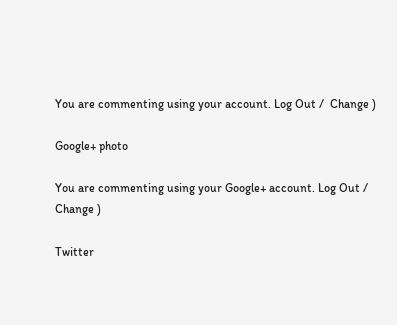You are commenting using your account. Log Out /  Change )

Google+ photo

You are commenting using your Google+ account. Log Out /  Change )

Twitter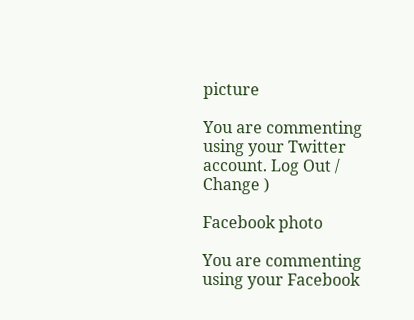picture

You are commenting using your Twitter account. Log Out /  Change )

Facebook photo

You are commenting using your Facebook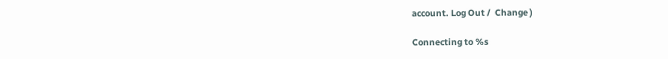account. Log Out /  Change )

Connecting to %s